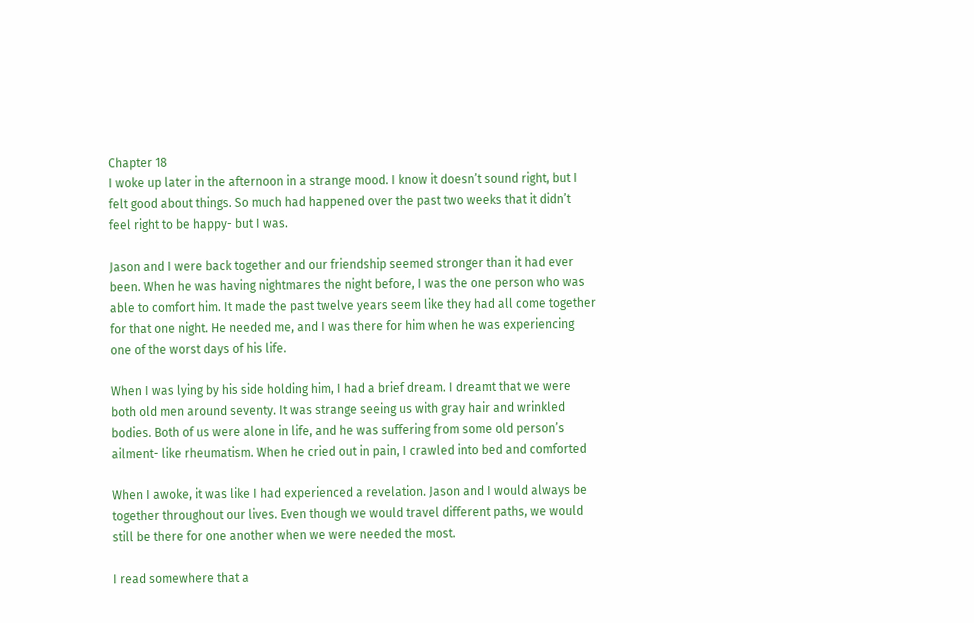Chapter 18
I woke up later in the afternoon in a strange mood. I know it doesn’t sound right, but I
felt good about things. So much had happened over the past two weeks that it didn’t
feel right to be happy- but I was.

Jason and I were back together and our friendship seemed stronger than it had ever
been. When he was having nightmares the night before, I was the one person who was
able to comfort him. It made the past twelve years seem like they had all come together
for that one night. He needed me, and I was there for him when he was experiencing
one of the worst days of his life.

When I was lying by his side holding him, I had a brief dream. I dreamt that we were
both old men around seventy. It was strange seeing us with gray hair and wrinkled
bodies. Both of us were alone in life, and he was suffering from some old person’s
ailment- like rheumatism. When he cried out in pain, I crawled into bed and comforted

When I awoke, it was like I had experienced a revelation. Jason and I would always be
together throughout our lives. Even though we would travel different paths, we would
still be there for one another when we were needed the most.

I read somewhere that a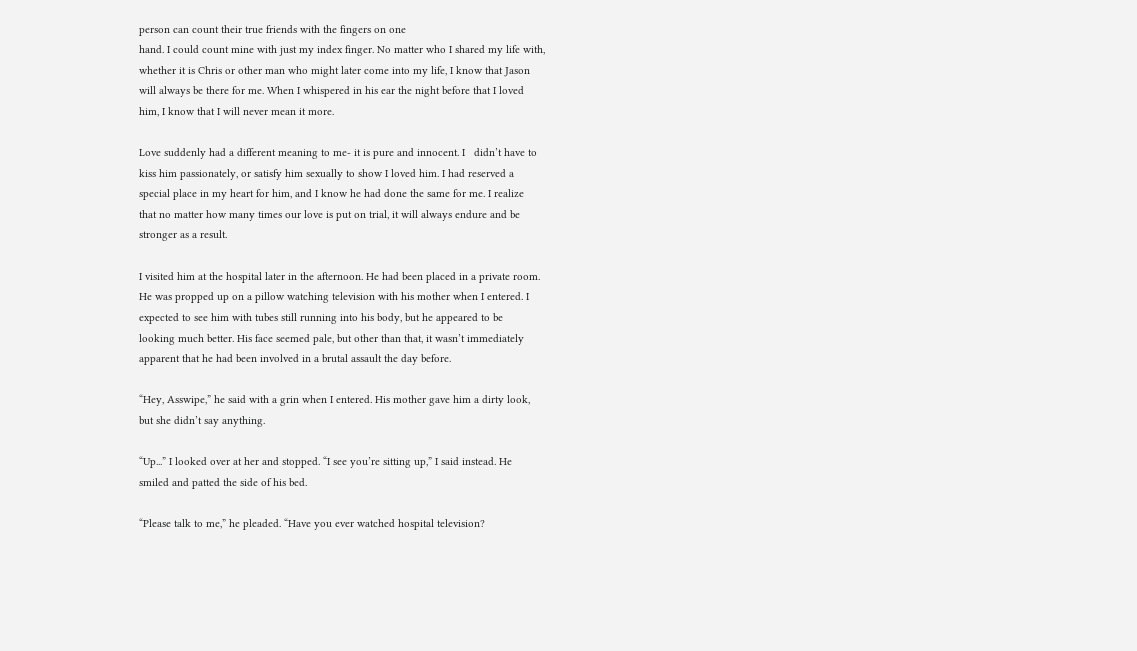person can count their true friends with the fingers on one
hand. I could count mine with just my index finger. No matter who I shared my life with,
whether it is Chris or other man who might later come into my life, I know that Jason
will always be there for me. When I whispered in his ear the night before that I loved
him, I know that I will never mean it more.

Love suddenly had a different meaning to me- it is pure and innocent. I   didn’t have to
kiss him passionately, or satisfy him sexually to show I loved him. I had reserved a
special place in my heart for him, and I know he had done the same for me. I realize
that no matter how many times our love is put on trial, it will always endure and be
stronger as a result.

I visited him at the hospital later in the afternoon. He had been placed in a private room.
He was propped up on a pillow watching television with his mother when I entered. I
expected to see him with tubes still running into his body, but he appeared to be
looking much better. His face seemed pale, but other than that, it wasn’t immediately
apparent that he had been involved in a brutal assault the day before.

“Hey, Asswipe,” he said with a grin when I entered. His mother gave him a dirty look,
but she didn’t say anything.

“Up...” I looked over at her and stopped. “I see you’re sitting up,” I said instead. He
smiled and patted the side of his bed.

“Please talk to me,” he pleaded. “Have you ever watched hospital television?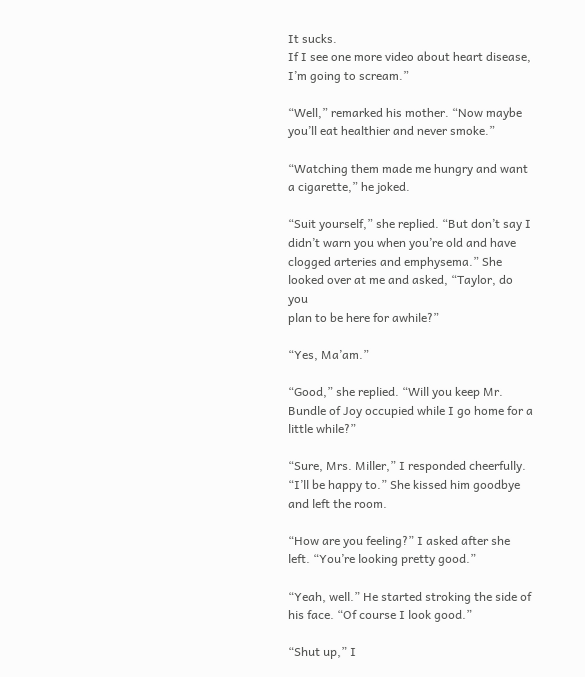It sucks.
If I see one more video about heart disease, I’m going to scream.”

“Well,” remarked his mother. “Now maybe you’ll eat healthier and never smoke.”

“Watching them made me hungry and want a cigarette,” he joked.

“Suit yourself,” she replied. “But don’t say I didn’t warn you when you’re old and have
clogged arteries and emphysema.” She looked over at me and asked, “Taylor, do you
plan to be here for awhile?”

“Yes, Ma’am.”

“Good,” she replied. “Will you keep Mr. Bundle of Joy occupied while I go home for a
little while?”

“Sure, Mrs. Miller,” I responded cheerfully. “I’ll be happy to.” She kissed him goodbye
and left the room.

“How are you feeling?” I asked after she left. “You’re looking pretty good.”

“Yeah, well.” He started stroking the side of his face. “Of course I look good.”

“Shut up,” I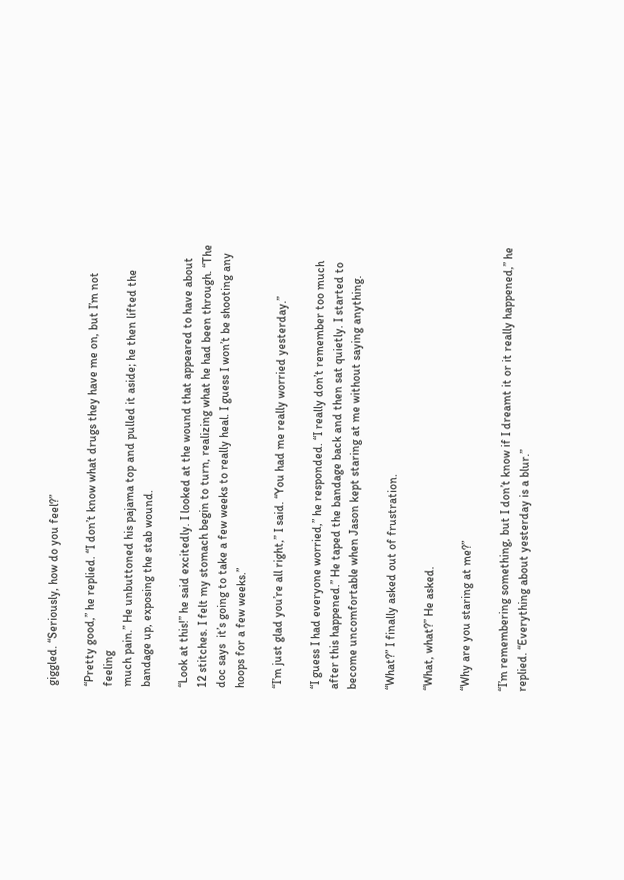giggled. “Seriously, how do you feel?”

“Pretty good,” he replied. “I don’t know what drugs they have me on, but I’m not feeling
much pain.” He unbuttoned his pajama top and pulled it aside; he then lifted the
bandage up, exposing the stab wound.

“Look at this!” he said excitedly. I looked at the wound that appeared to have about
12 stitches. I felt my stomach begin to turn, realizing what he had been through. “The
doc says  it’s going to take a few weeks to really heal. I guess I won’t be shooting any
hoops for a few weeks.”

“I’m just glad you’re all right,” I said. “You had me really worried yesterday.”

“I guess I had everyone worried,” he responded. “I really don’t remember too much
after this happened.” He taped the bandage back and then sat quietly. I started to
become uncomfortable when Jason kept staring at me without saying anything.

“What?” I finally asked out of frustration.

“What, what?” He asked.

“Why are you staring at me?”

“I’m remembering something, but I don’t know if I dreamt it or it really happened,” he
replied. “Everything about yesterday is a blur.”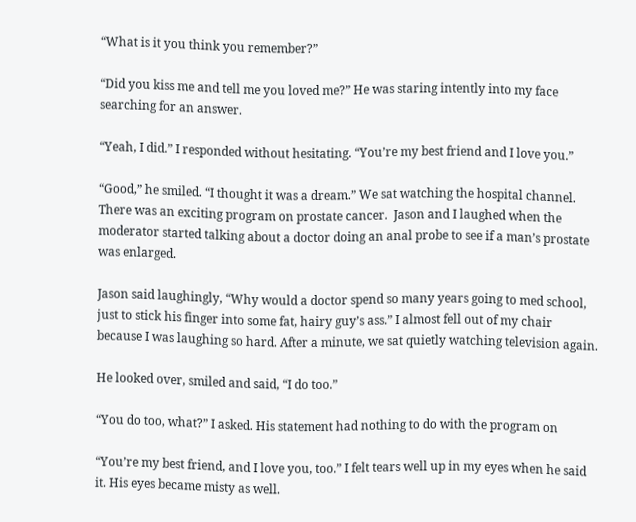“What is it you think you remember?”

“Did you kiss me and tell me you loved me?” He was staring intently into my face
searching for an answer.

“Yeah, I did.” I responded without hesitating. “You’re my best friend and I love you.”

“Good,” he smiled. “I thought it was a dream.” We sat watching the hospital channel.
There was an exciting program on prostate cancer.  Jason and I laughed when the
moderator started talking about a doctor doing an anal probe to see if a man’s prostate
was enlarged.

Jason said laughingly, “Why would a doctor spend so many years going to med school,
just to stick his finger into some fat, hairy guy’s ass.” I almost fell out of my chair
because I was laughing so hard. After a minute, we sat quietly watching television again.

He looked over, smiled and said, “I do too.”

“You do too, what?” I asked. His statement had nothing to do with the program on

“You’re my best friend, and I love you, too.” I felt tears well up in my eyes when he said
it. His eyes became misty as well.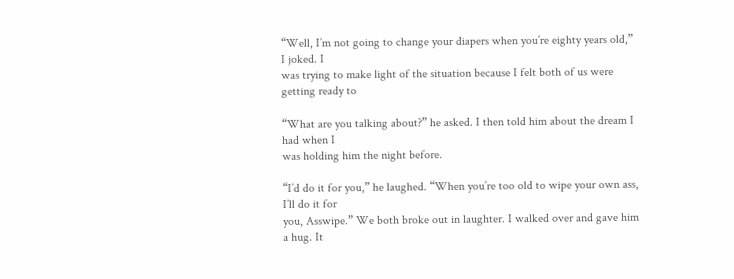“Well, I’m not going to change your diapers when you’re eighty years old,” I joked. I
was trying to make light of the situation because I felt both of us were getting ready to

“What are you talking about?” he asked. I then told him about the dream I had when I
was holding him the night before.

“I’d do it for you,” he laughed. “When you’re too old to wipe your own ass, I’ll do it for
you, Asswipe.” We both broke out in laughter. I walked over and gave him a hug. It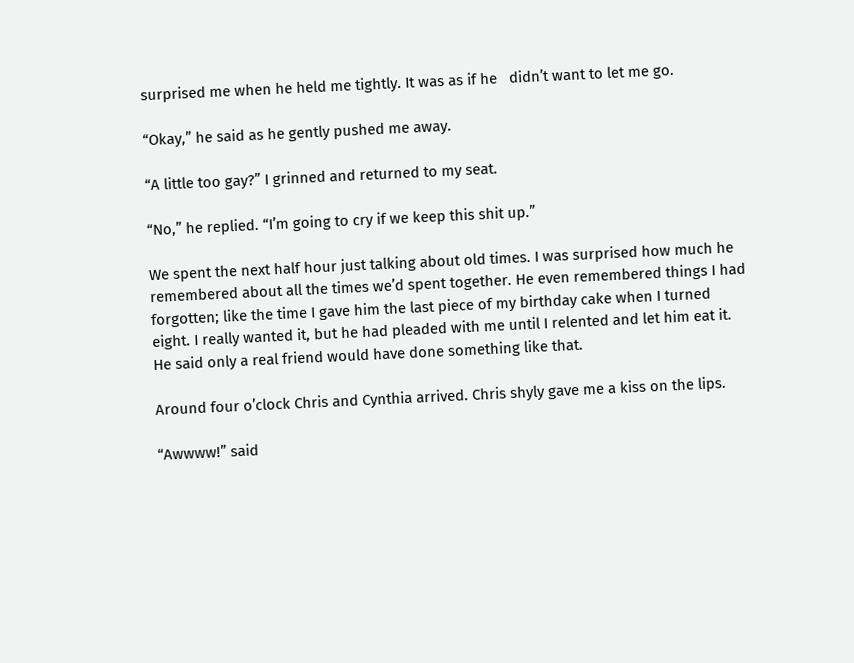surprised me when he held me tightly. It was as if he   didn’t want to let me go.

“Okay,” he said as he gently pushed me away.

“A little too gay?” I grinned and returned to my seat.

“No,” he replied. “I’m going to cry if we keep this shit up.”

We spent the next half hour just talking about old times. I was surprised how much he
remembered about all the times we’d spent together. He even remembered things I had
forgotten; like the time I gave him the last piece of my birthday cake when I turned
eight. I really wanted it, but he had pleaded with me until I relented and let him eat it.
He said only a real friend would have done something like that.

Around four o’clock Chris and Cynthia arrived. Chris shyly gave me a kiss on the lips.

“Awwww!” said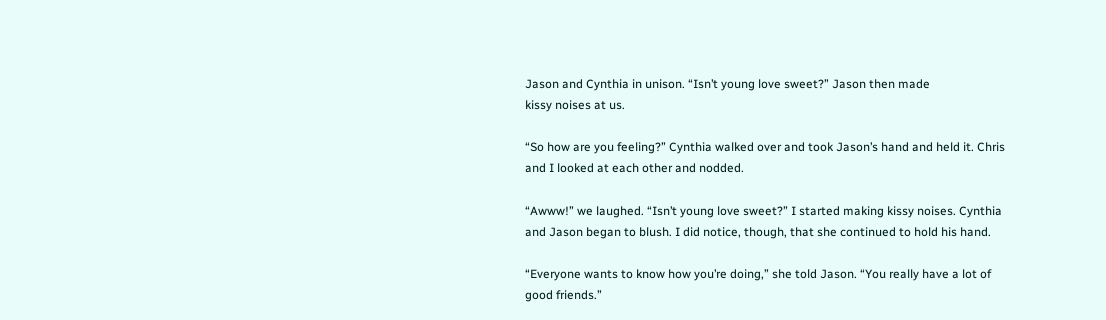Jason and Cynthia in unison. “Isn’t young love sweet?” Jason then made
kissy noises at us.

“So how are you feeling?” Cynthia walked over and took Jason’s hand and held it. Chris
and I looked at each other and nodded.

“Awww!” we laughed. “Isn’t young love sweet?” I started making kissy noises. Cynthia
and Jason began to blush. I did notice, though, that she continued to hold his hand.

“Everyone wants to know how you’re doing,” she told Jason. “You really have a lot of
good friends.”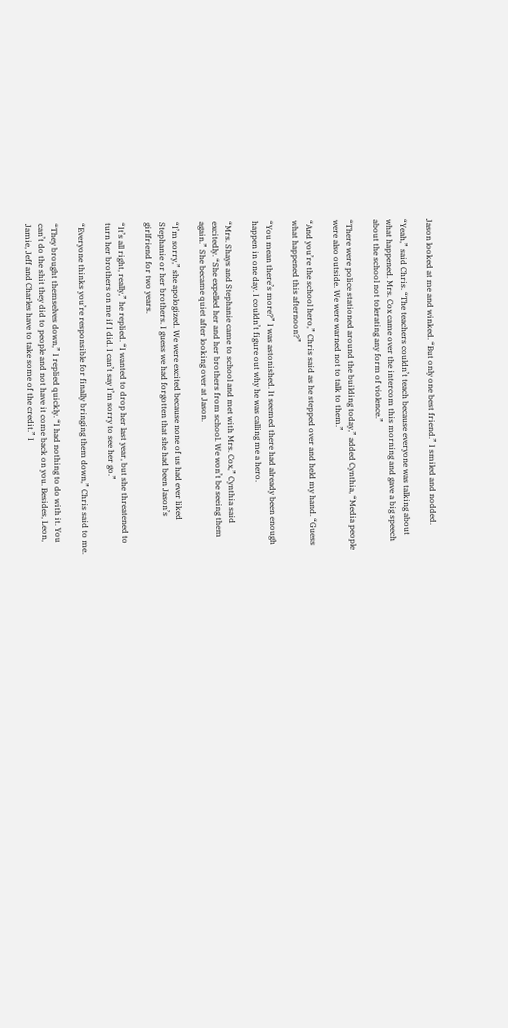Jason looked at me and winked. “But only one best friend.” I smiled and nodded.

“Yeah,” said Chris. “The teachers couldn’t teach because everyone was talking about
what happened. Mrs. Cox came over the intercom this morning and gave a big speech
about the school not tolerating any form of violence.”

“There were police stationed around the building today,” added Cynthia, “Media people
were also outside. We were warned not to talk to them.”

“And you’re the school hero,” Chris said as he stepped over and held my hand. “Guess
what happened this afternoon?”

“You mean there’s more?” I was astonished. It seemed there had already been enough
happen in one day. I couldn’t figure out why he was calling me a hero.

“Mrs. Shays and Stephanie came to school and met with Mrs. Cox,” Cynthia said
excitedly. “She expelled her and her brothers from school. We won’t be seeing them
again.” She became quiet after looking over at Jason.

“I’m sorry,” she apologized. We were excited because none of us had ever liked
Stephanie or her brothers. I guess we had forgotten that she had been Jason’s
girlfriend for two years.

“It’s all right, really,” he replied. “I wanted to drop her last year, but she threatened to
turn her brothers on me if I did. I can’t say I’m sorry to see her go.”

“Everyone thinks you’re responsible for finally bringing them down,” Chris said to me.

“They brought themselves down,” I replied quickly. “I had nothing to do with it. You
can’t do the shit they did to people and not have it come back on you. Besides, Leon,
Jamie, Jeff and Charles have to take some of the credit.” I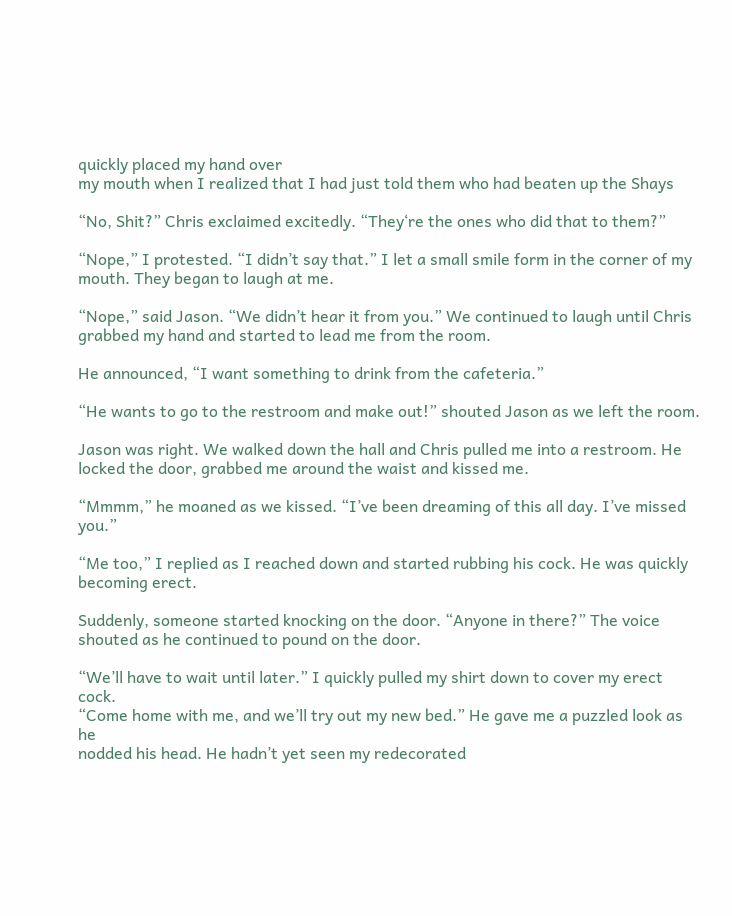quickly placed my hand over
my mouth when I realized that I had just told them who had beaten up the Shays

“No, Shit?” Chris exclaimed excitedly. “They‘re the ones who did that to them?”

“Nope,” I protested. “I didn’t say that.” I let a small smile form in the corner of my
mouth. They began to laugh at me.

“Nope,” said Jason. “We didn’t hear it from you.” We continued to laugh until Chris
grabbed my hand and started to lead me from the room.

He announced, “I want something to drink from the cafeteria.”

“He wants to go to the restroom and make out!” shouted Jason as we left the room.

Jason was right. We walked down the hall and Chris pulled me into a restroom. He
locked the door, grabbed me around the waist and kissed me.

“Mmmm,” he moaned as we kissed. “I’ve been dreaming of this all day. I’ve missed you.”

“Me too,” I replied as I reached down and started rubbing his cock. He was quickly
becoming erect.

Suddenly, someone started knocking on the door. “Anyone in there?” The voice
shouted as he continued to pound on the door.

“We’ll have to wait until later.” I quickly pulled my shirt down to cover my erect cock.
“Come home with me, and we’ll try out my new bed.” He gave me a puzzled look as he
nodded his head. He hadn’t yet seen my redecorated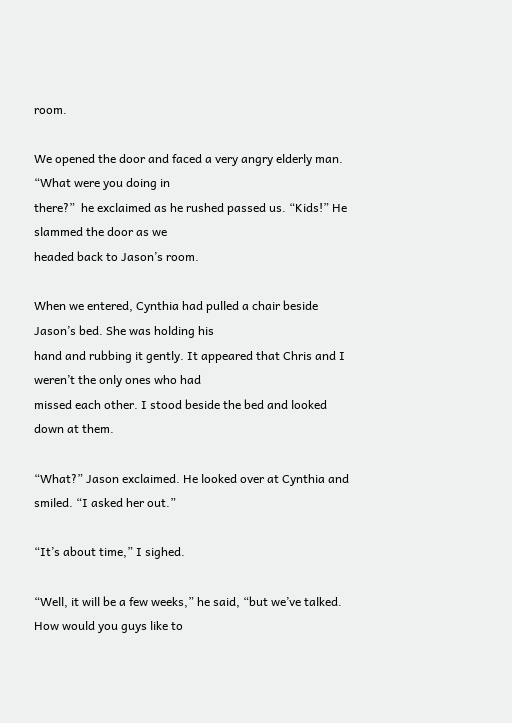room.

We opened the door and faced a very angry elderly man. “What were you doing in
there?”  he exclaimed as he rushed passed us. “Kids!” He slammed the door as we
headed back to Jason’s room.

When we entered, Cynthia had pulled a chair beside Jason’s bed. She was holding his
hand and rubbing it gently. It appeared that Chris and I weren’t the only ones who had
missed each other. I stood beside the bed and looked down at them.

“What?” Jason exclaimed. He looked over at Cynthia and smiled. “I asked her out.”

“It’s about time,” I sighed.

“Well, it will be a few weeks,” he said, “but we’ve talked. How would you guys like to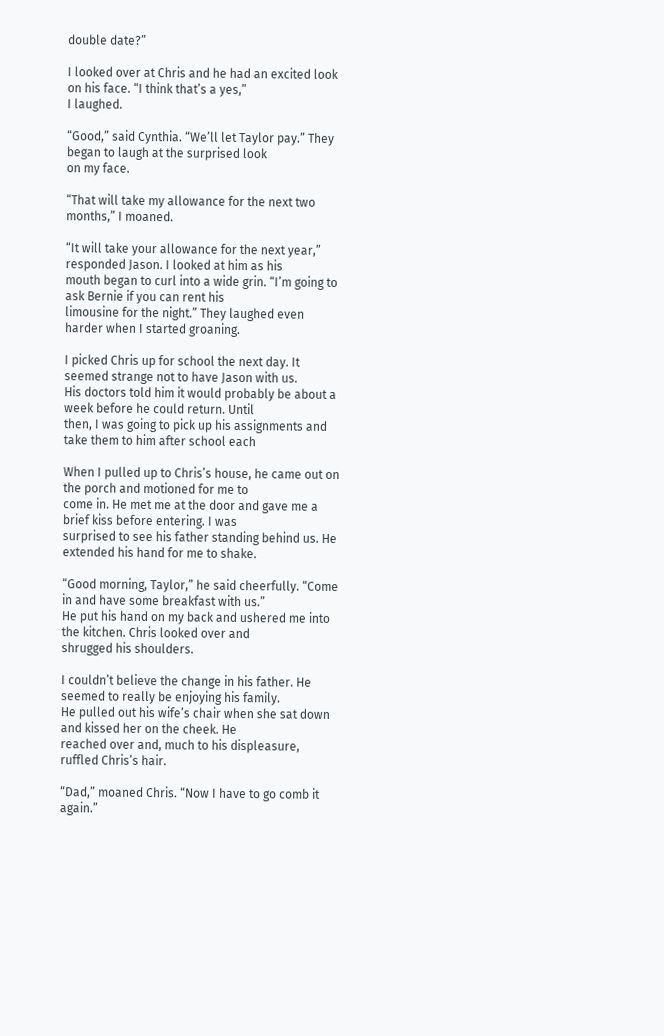double date?”

I looked over at Chris and he had an excited look on his face. “I think that’s a yes,”
I laughed.

“Good,” said Cynthia. “We’ll let Taylor pay.” They began to laugh at the surprised look
on my face.

“That will take my allowance for the next two months,” I moaned.

“It will take your allowance for the next year,” responded Jason. I looked at him as his
mouth began to curl into a wide grin. “I’m going to ask Bernie if you can rent his
limousine for the night.” They laughed even harder when I started groaning.

I picked Chris up for school the next day. It seemed strange not to have Jason with us.
His doctors told him it would probably be about a week before he could return. Until
then, I was going to pick up his assignments and take them to him after school each

When I pulled up to Chris’s house, he came out on the porch and motioned for me to
come in. He met me at the door and gave me a brief kiss before entering. I was
surprised to see his father standing behind us. He extended his hand for me to shake.

“Good morning, Taylor,” he said cheerfully. “Come in and have some breakfast with us.”
He put his hand on my back and ushered me into the kitchen. Chris looked over and
shrugged his shoulders.

I couldn’t believe the change in his father. He seemed to really be enjoying his family.
He pulled out his wife’s chair when she sat down and kissed her on the cheek. He
reached over and, much to his displeasure, ruffled Chris’s hair.

“Dad,” moaned Chris. “Now I have to go comb it again.”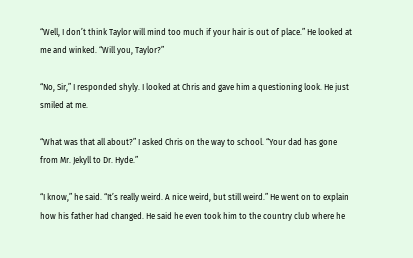“Well, I don’t think Taylor will mind too much if your hair is out of place.” He looked at
me and winked. “Will you, Taylor?”

“No, Sir,” I responded shyly. I looked at Chris and gave him a questioning look. He just
smiled at me.

“What was that all about?” I asked Chris on the way to school. “Your dad has gone
from Mr. Jekyll to Dr. Hyde.”

“I know,” he said. “It’s really weird. A nice weird, but still weird.” He went on to explain
how his father had changed. He said he even took him to the country club where he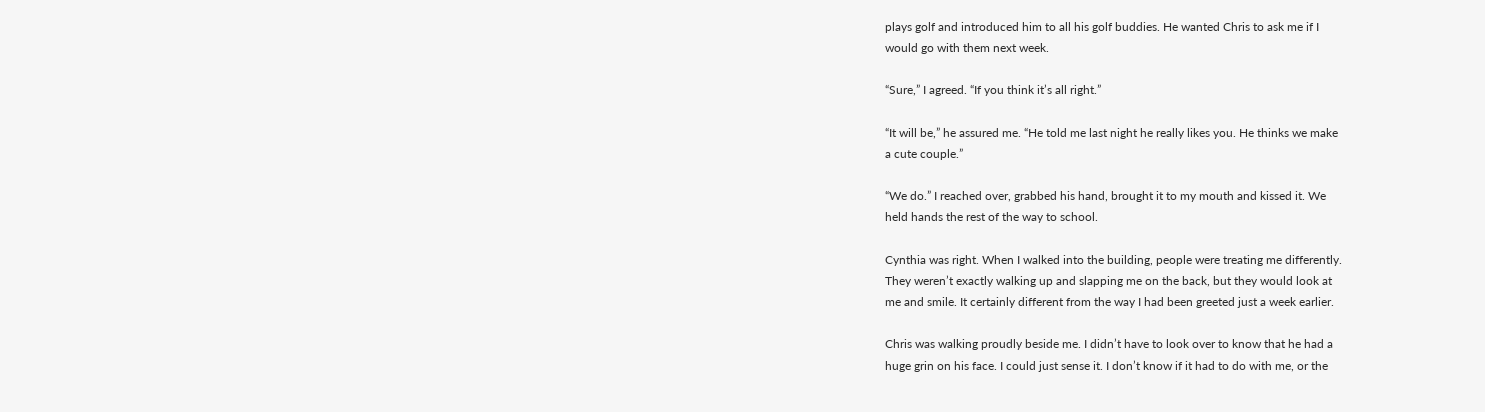plays golf and introduced him to all his golf buddies. He wanted Chris to ask me if I
would go with them next week.

“Sure,” I agreed. “If you think it’s all right.”

“It will be,” he assured me. “He told me last night he really likes you. He thinks we make
a cute couple.”

“We do.” I reached over, grabbed his hand, brought it to my mouth and kissed it. We
held hands the rest of the way to school.

Cynthia was right. When I walked into the building, people were treating me differently.
They weren’t exactly walking up and slapping me on the back, but they would look at
me and smile. It certainly different from the way I had been greeted just a week earlier.

Chris was walking proudly beside me. I didn’t have to look over to know that he had a
huge grin on his face. I could just sense it. I don’t know if it had to do with me, or the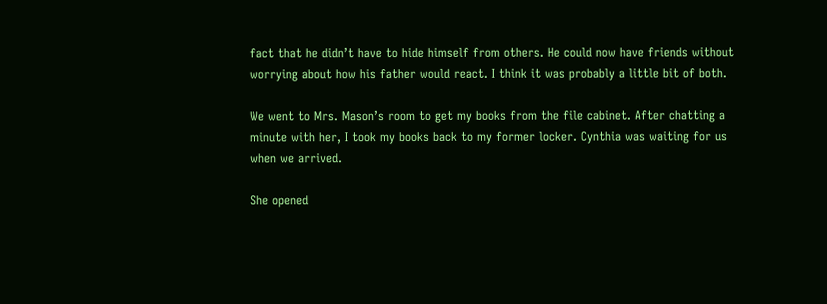fact that he didn’t have to hide himself from others. He could now have friends without
worrying about how his father would react. I think it was probably a little bit of both.

We went to Mrs. Mason’s room to get my books from the file cabinet. After chatting a
minute with her, I took my books back to my former locker. Cynthia was waiting for us
when we arrived.

She opened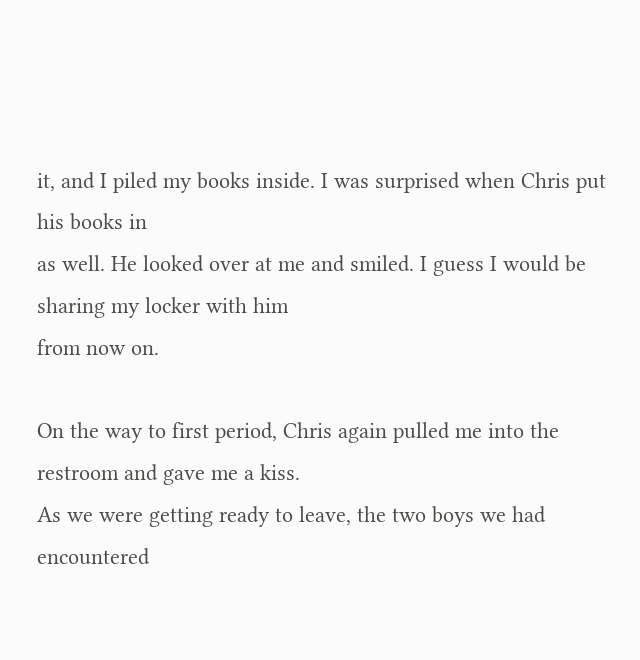it, and I piled my books inside. I was surprised when Chris put his books in
as well. He looked over at me and smiled. I guess I would be sharing my locker with him
from now on.

On the way to first period, Chris again pulled me into the restroom and gave me a kiss.
As we were getting ready to leave, the two boys we had encountered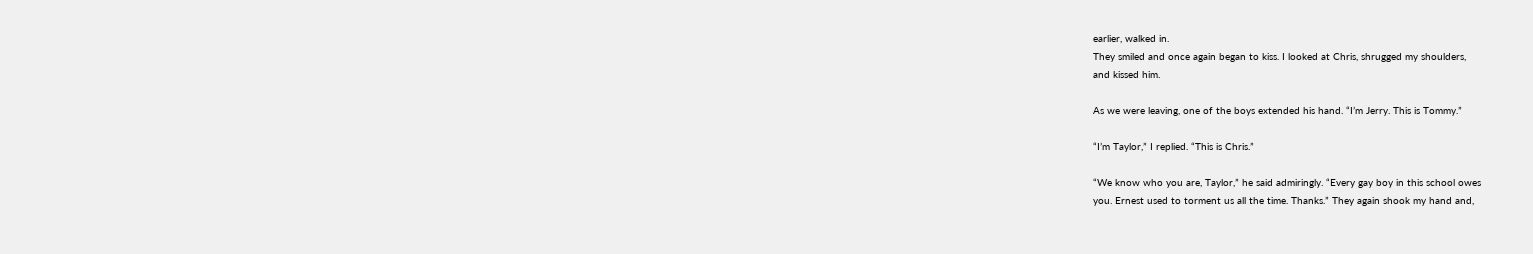earlier, walked in.
They smiled and once again began to kiss. I looked at Chris, shrugged my shoulders,
and kissed him.

As we were leaving, one of the boys extended his hand. “I’m Jerry. This is Tommy.”

“I’m Taylor,” I replied. “This is Chris.”

“We know who you are, Taylor,” he said admiringly. “Every gay boy in this school owes
you. Ernest used to torment us all the time. Thanks.” They again shook my hand and,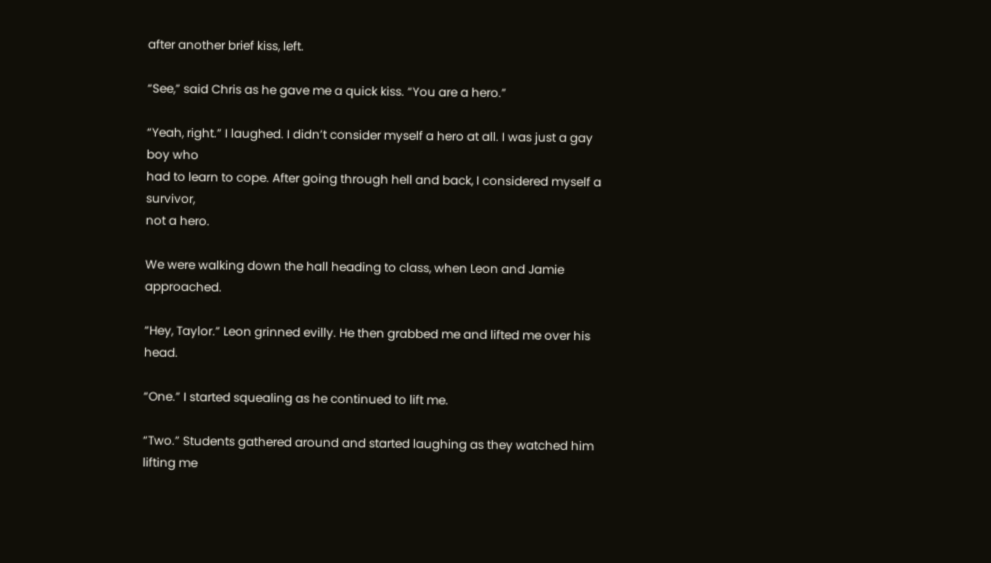after another brief kiss, left.

“See,” said Chris as he gave me a quick kiss. “You are a hero.”

“Yeah, right.” I laughed. I didn’t consider myself a hero at all. I was just a gay boy who
had to learn to cope. After going through hell and back, I considered myself a survivor,
not a hero.

We were walking down the hall heading to class, when Leon and Jamie approached.

“Hey, Taylor.” Leon grinned evilly. He then grabbed me and lifted me over his head.

“One.” I started squealing as he continued to lift me.

“Two.” Students gathered around and started laughing as they watched him lifting me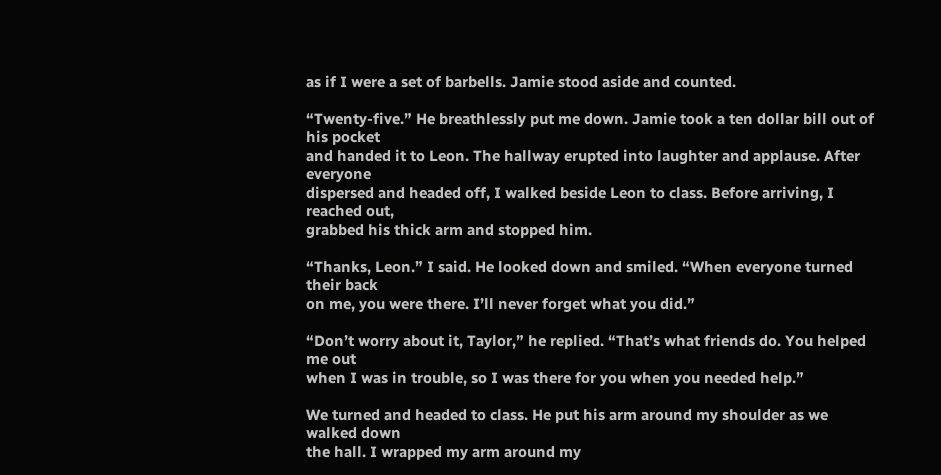as if I were a set of barbells. Jamie stood aside and counted.

“Twenty-five.” He breathlessly put me down. Jamie took a ten dollar bill out of his pocket
and handed it to Leon. The hallway erupted into laughter and applause. After everyone
dispersed and headed off, I walked beside Leon to class. Before arriving, I reached out,
grabbed his thick arm and stopped him.

“Thanks, Leon.” I said. He looked down and smiled. “When everyone turned their back
on me, you were there. I’ll never forget what you did.”

“Don’t worry about it, Taylor,” he replied. “That’s what friends do. You helped me out
when I was in trouble, so I was there for you when you needed help.”

We turned and headed to class. He put his arm around my shoulder as we walked down
the hall. I wrapped my arm around my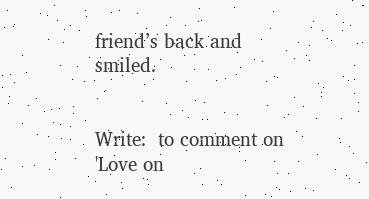friend’s back and smiled.


Write:  to comment on 'Love on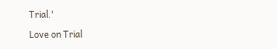Trial.'

Love on Trial